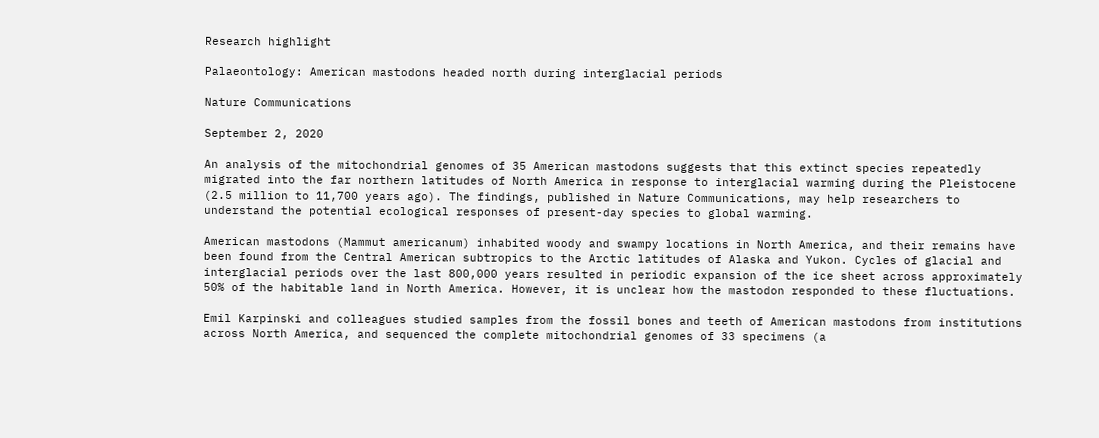Research highlight

Palaeontology: American mastodons headed north during interglacial periods

Nature Communications

September 2, 2020

An analysis of the mitochondrial genomes of 35 American mastodons suggests that this extinct species repeatedly migrated into the far northern latitudes of North America in response to interglacial warming during the Pleistocene (2.5 million to 11,700 years ago). The findings, published in Nature Communications, may help researchers to understand the potential ecological responses of present-day species to global warming.

American mastodons (Mammut americanum) inhabited woody and swampy locations in North America, and their remains have been found from the Central American subtropics to the Arctic latitudes of Alaska and Yukon. Cycles of glacial and interglacial periods over the last 800,000 years resulted in periodic expansion of the ice sheet across approximately 50% of the habitable land in North America. However, it is unclear how the mastodon responded to these fluctuations.

Emil Karpinski and colleagues studied samples from the fossil bones and teeth of American mastodons from institutions across North America, and sequenced the complete mitochondrial genomes of 33 specimens (a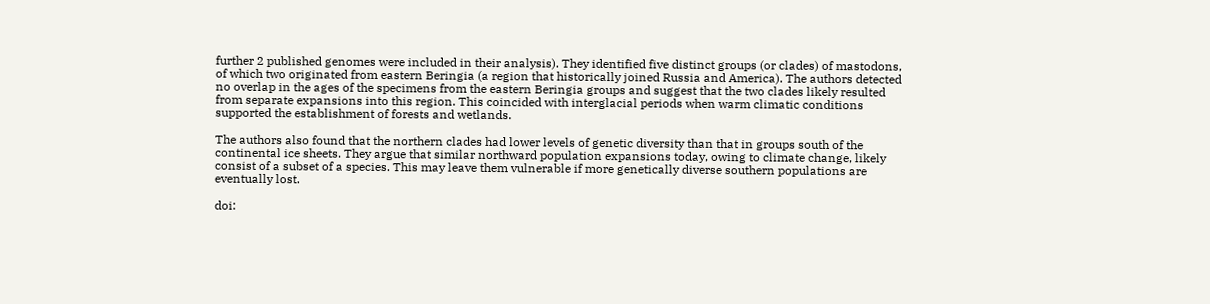further 2 published genomes were included in their analysis). They identified five distinct groups (or clades) of mastodons, of which two originated from eastern Beringia (a region that historically joined Russia and America). The authors detected no overlap in the ages of the specimens from the eastern Beringia groups and suggest that the two clades likely resulted from separate expansions into this region. This coincided with interglacial periods when warm climatic conditions supported the establishment of forests and wetlands.

The authors also found that the northern clades had lower levels of genetic diversity than that in groups south of the continental ice sheets. They argue that similar northward population expansions today, owing to climate change, likely consist of a subset of a species. This may leave them vulnerable if more genetically diverse southern populations are eventually lost.

doi: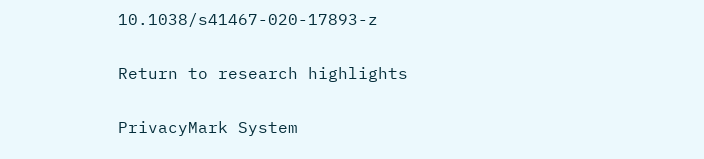10.1038/s41467-020-17893-z

Return to research highlights

PrivacyMark System